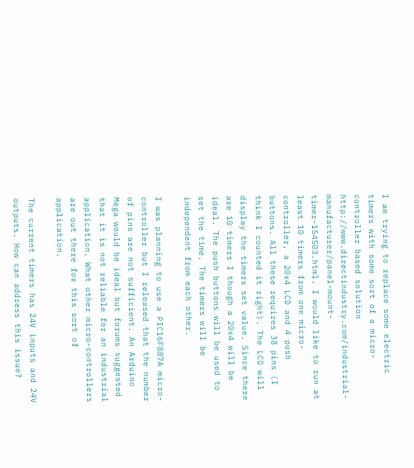I am trying to replace some electric timers with some sort of a micro-controller based solution http://www.directindustry.com/industrial-manufacturer/panel-mount-timer-154503.html. I would like to run at least 10 timers from one micro-controller, a 20x4 LCD and 4 push buttons. All these requires 38 pins (I think I counted it right). The LCD will display the timers set value. Since there are 10 timers I though a 20x4 will be ideal. The push buttons will be used to set the time. The timers will be independent from each other.

I was planning to use a PIC16F887A micro-controller but I released that the number of pins are not sufficient. An Arduino Mega would be ideal but forums suggested that it is not reliable for an industrial application. What other micro-controllers are out there for this sort of application.

The current timers has 24V inputs and 24V outputs. How can address this issue?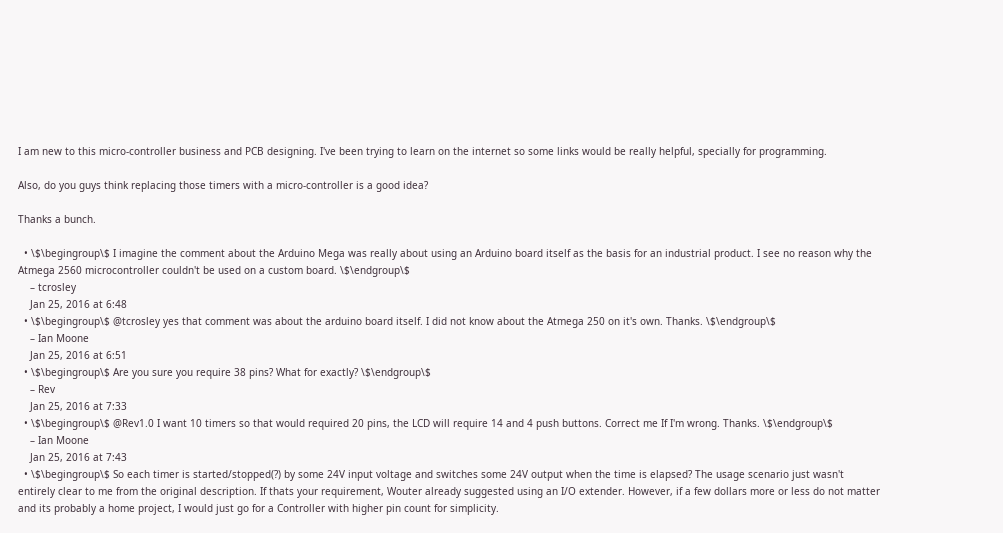I am new to this micro-controller business and PCB designing. I've been trying to learn on the internet so some links would be really helpful, specially for programming.

Also, do you guys think replacing those timers with a micro-controller is a good idea?

Thanks a bunch.

  • \$\begingroup\$ I imagine the comment about the Arduino Mega was really about using an Arduino board itself as the basis for an industrial product. I see no reason why the Atmega 2560 microcontroller couldn't be used on a custom board. \$\endgroup\$
    – tcrosley
    Jan 25, 2016 at 6:48
  • \$\begingroup\$ @tcrosley yes that comment was about the arduino board itself. I did not know about the Atmega 250 on it's own. Thanks. \$\endgroup\$
    – Ian Moone
    Jan 25, 2016 at 6:51
  • \$\begingroup\$ Are you sure you require 38 pins? What for exactly? \$\endgroup\$
    – Rev
    Jan 25, 2016 at 7:33
  • \$\begingroup\$ @Rev1.0 I want 10 timers so that would required 20 pins, the LCD will require 14 and 4 push buttons. Correct me If I'm wrong. Thanks. \$\endgroup\$
    – Ian Moone
    Jan 25, 2016 at 7:43
  • \$\begingroup\$ So each timer is started/stopped(?) by some 24V input voltage and switches some 24V output when the time is elapsed? The usage scenario just wasn't entirely clear to me from the original description. If thats your requirement, Wouter already suggested using an I/O extender. However, if a few dollars more or less do not matter and its probably a home project, I would just go for a Controller with higher pin count for simplicity.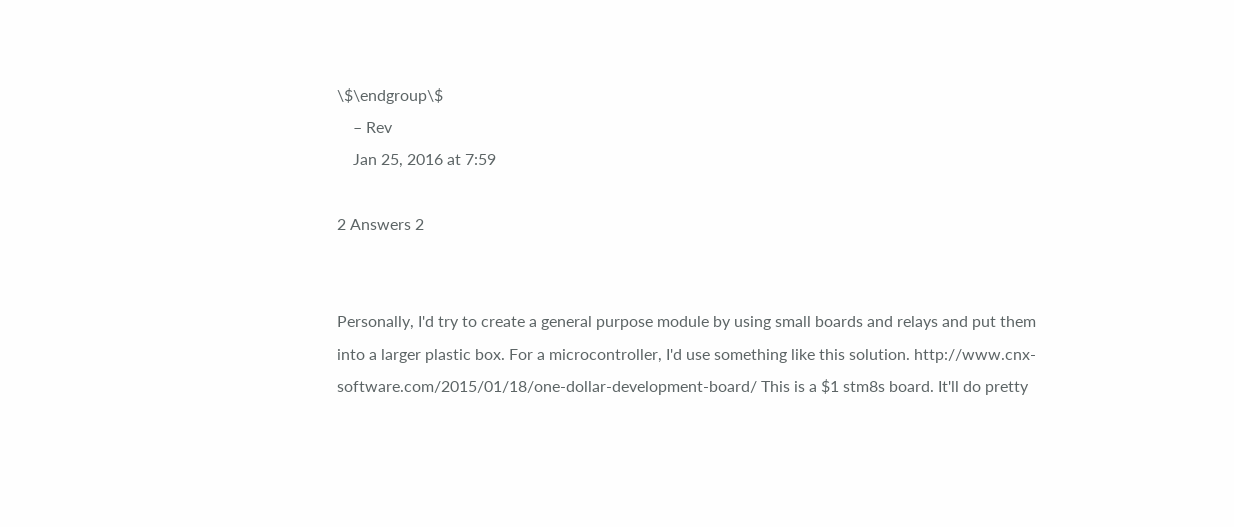\$\endgroup\$
    – Rev
    Jan 25, 2016 at 7:59

2 Answers 2


Personally, I'd try to create a general purpose module by using small boards and relays and put them into a larger plastic box. For a microcontroller, I'd use something like this solution. http://www.cnx-software.com/2015/01/18/one-dollar-development-board/ This is a $1 stm8s board. It'll do pretty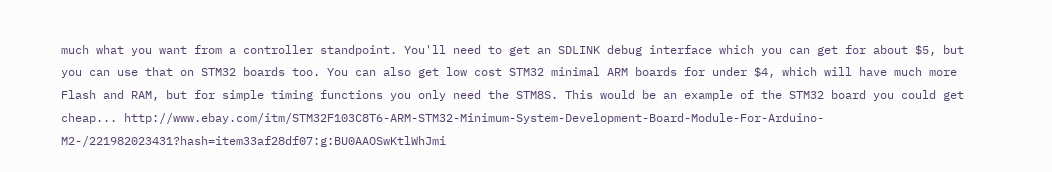much what you want from a controller standpoint. You'll need to get an SDLINK debug interface which you can get for about $5, but you can use that on STM32 boards too. You can also get low cost STM32 minimal ARM boards for under $4, which will have much more Flash and RAM, but for simple timing functions you only need the STM8S. This would be an example of the STM32 board you could get cheap... http://www.ebay.com/itm/STM32F103C8T6-ARM-STM32-Minimum-System-Development-Board-Module-For-Arduino-M2-/221982023431?hash=item33af28df07:g:BU0AAOSwKtlWhJmi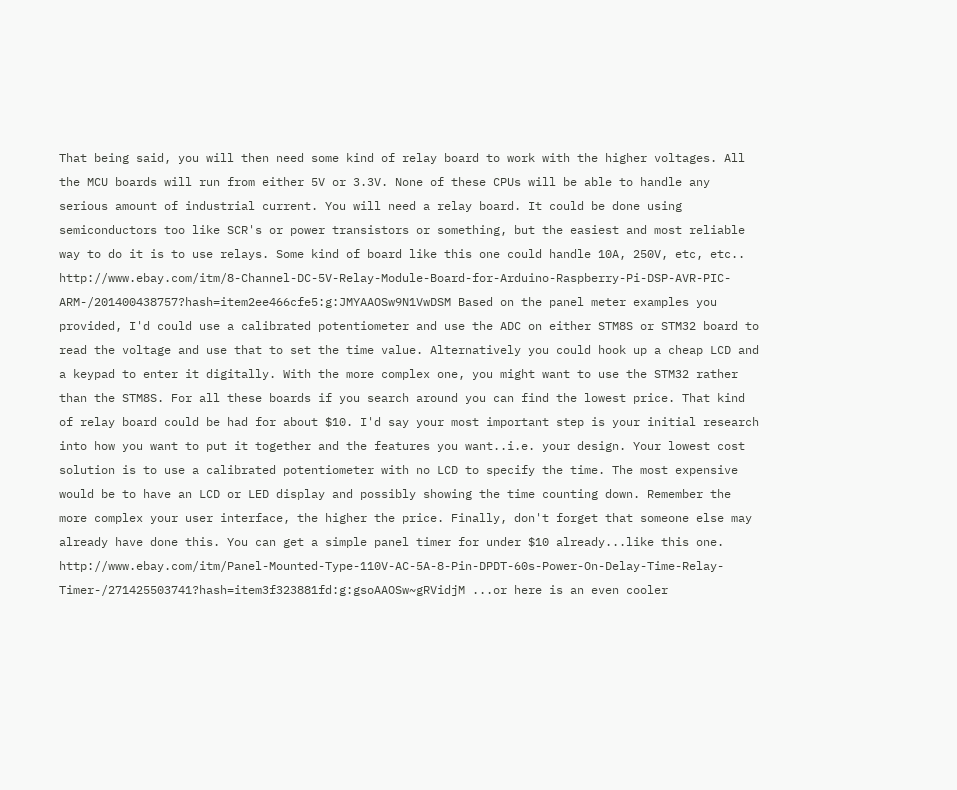That being said, you will then need some kind of relay board to work with the higher voltages. All the MCU boards will run from either 5V or 3.3V. None of these CPUs will be able to handle any serious amount of industrial current. You will need a relay board. It could be done using semiconductors too like SCR's or power transistors or something, but the easiest and most reliable way to do it is to use relays. Some kind of board like this one could handle 10A, 250V, etc, etc.. http://www.ebay.com/itm/8-Channel-DC-5V-Relay-Module-Board-for-Arduino-Raspberry-Pi-DSP-AVR-PIC-ARM-/201400438757?hash=item2ee466cfe5:g:JMYAAOSw9N1VwDSM Based on the panel meter examples you provided, I'd could use a calibrated potentiometer and use the ADC on either STM8S or STM32 board to read the voltage and use that to set the time value. Alternatively you could hook up a cheap LCD and a keypad to enter it digitally. With the more complex one, you might want to use the STM32 rather than the STM8S. For all these boards if you search around you can find the lowest price. That kind of relay board could be had for about $10. I'd say your most important step is your initial research into how you want to put it together and the features you want..i.e. your design. Your lowest cost solution is to use a calibrated potentiometer with no LCD to specify the time. The most expensive would be to have an LCD or LED display and possibly showing the time counting down. Remember the more complex your user interface, the higher the price. Finally, don't forget that someone else may already have done this. You can get a simple panel timer for under $10 already...like this one. http://www.ebay.com/itm/Panel-Mounted-Type-110V-AC-5A-8-Pin-DPDT-60s-Power-On-Delay-Time-Relay-Timer-/271425503741?hash=item3f323881fd:g:gsoAAOSw~gRVidjM ...or here is an even cooler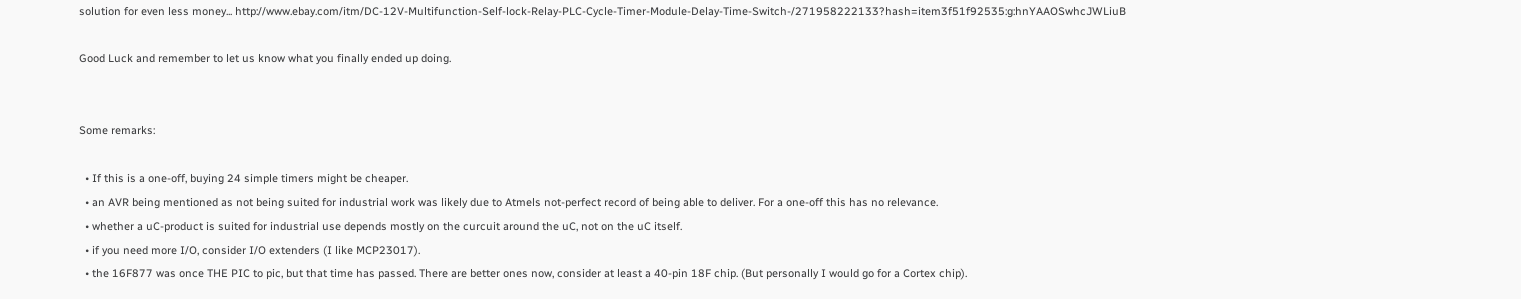solution for even less money... http://www.ebay.com/itm/DC-12V-Multifunction-Self-lock-Relay-PLC-Cycle-Timer-Module-Delay-Time-Switch-/271958222133?hash=item3f51f92535:g:hnYAAOSwhcJWLiuB

Good Luck and remember to let us know what you finally ended up doing.


Some remarks:

  • If this is a one-off, buying 24 simple timers might be cheaper.
  • an AVR being mentioned as not being suited for industrial work was likely due to Atmels not-perfect record of being able to deliver. For a one-off this has no relevance.
  • whether a uC-product is suited for industrial use depends mostly on the curcuit around the uC, not on the uC itself.
  • if you need more I/O, consider I/O extenders (I like MCP23017).
  • the 16F877 was once THE PIC to pic, but that time has passed. There are better ones now, consider at least a 40-pin 18F chip. (But personally I would go for a Cortex chip).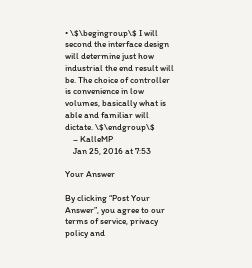• \$\begingroup\$ I will second the interface design will determine just how industrial the end result will be. The choice of controller is convenience in low volumes, basically what is able and familiar will dictate. \$\endgroup\$
    – KalleMP
    Jan 25, 2016 at 7:53

Your Answer

By clicking “Post Your Answer”, you agree to our terms of service, privacy policy and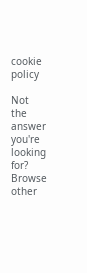cookie policy

Not the answer you're looking for? Browse other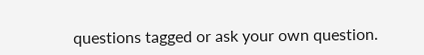questions tagged or ask your own question.